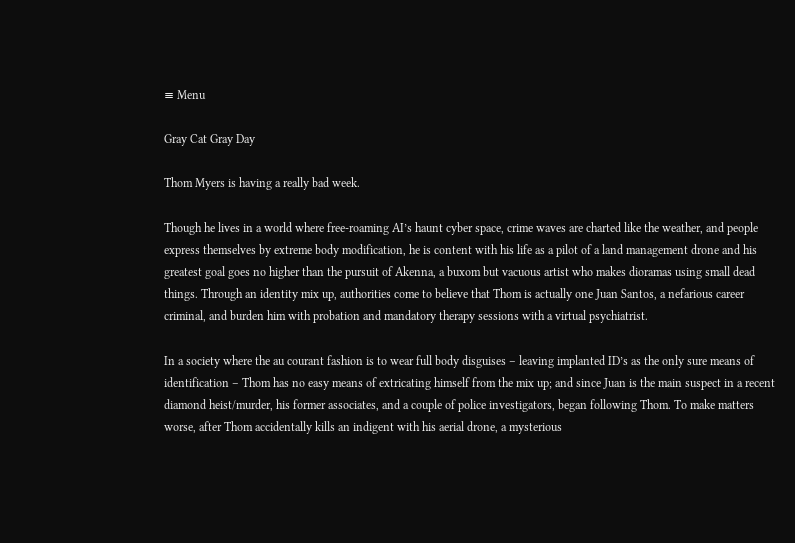≡ Menu

Gray Cat Gray Day

Thom Myers is having a really bad week.

Though he lives in a world where free-roaming AI’s haunt cyber space, crime waves are charted like the weather, and people express themselves by extreme body modification, he is content with his life as a pilot of a land management drone and his greatest goal goes no higher than the pursuit of Akenna, a buxom but vacuous artist who makes dioramas using small dead things. Through an identity mix up, authorities come to believe that Thom is actually one Juan Santos, a nefarious career criminal, and burden him with probation and mandatory therapy sessions with a virtual psychiatrist.

In a society where the au courant fashion is to wear full body disguises – leaving implanted ID’s as the only sure means of identification – Thom has no easy means of extricating himself from the mix up; and since Juan is the main suspect in a recent diamond heist/murder, his former associates, and a couple of police investigators, began following Thom. To make matters worse, after Thom accidentally kills an indigent with his aerial drone, a mysterious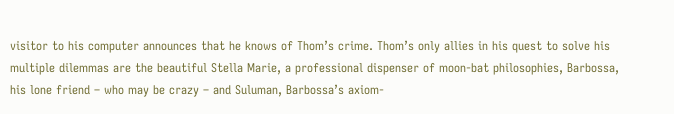visitor to his computer announces that he knows of Thom’s crime. Thom’s only allies in his quest to solve his multiple dilemmas are the beautiful Stella Marie, a professional dispenser of moon-bat philosophies, Barbossa, his lone friend – who may be crazy – and Suluman, Barbossa’s axiom-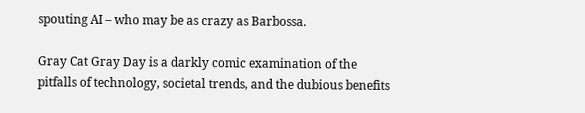spouting AI – who may be as crazy as Barbossa.

Gray Cat Gray Day is a darkly comic examination of the pitfalls of technology, societal trends, and the dubious benefits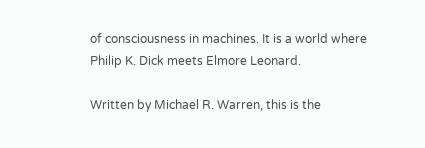of consciousness in machines. It is a world where Philip K. Dick meets Elmore Leonard.

Written by Michael R. Warren, this is the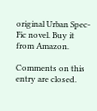original Urban Spec-Fic novel. Buy it from Amazon.

Comments on this entry are closed.